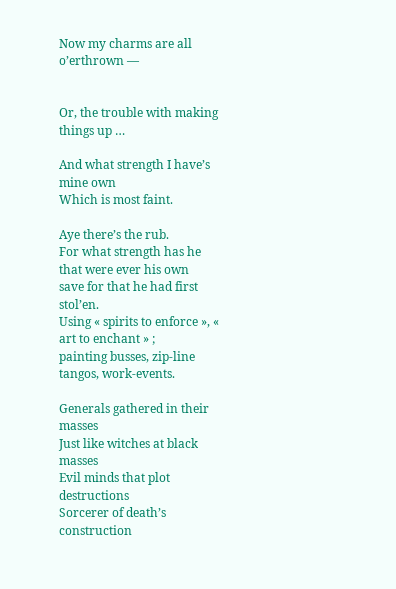Now my charms are all o’erthrown —


Or, the trouble with making things up …

And what strength I have’s mine own
Which is most faint.

Aye there’s the rub.
For what strength has he that were ever his own
save for that he had first stol’en.
Using « spirits to enforce », « art to enchant » ;
painting busses, zip-line tangos, work-events.

Generals gathered in their masses
Just like witches at black masses
Evil minds that plot destructions
Sorcerer of death’s construction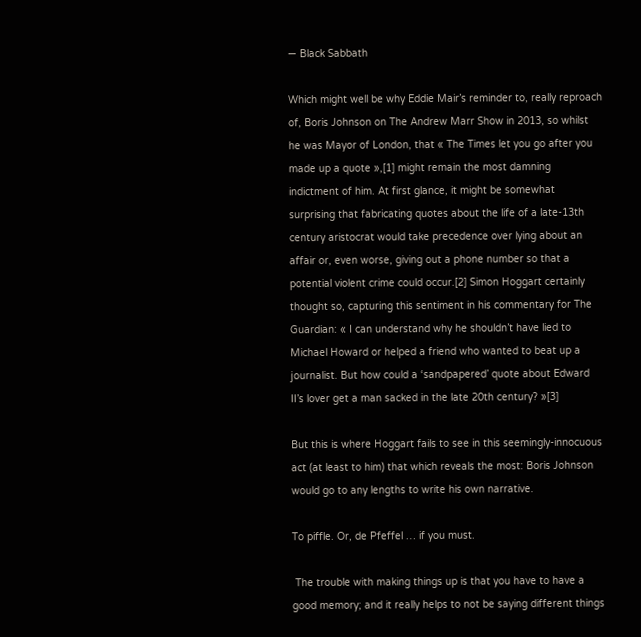— Black Sabbath

Which might well be why Eddie Mair’s reminder to, really reproach of, Boris Johnson on The Andrew Marr Show in 2013, so whilst he was Mayor of London, that « The Times let you go after you made up a quote »,[1] might remain the most damning indictment of him. At first glance, it might be somewhat surprising that fabricating quotes about the life of a late-13th century aristocrat would take precedence over lying about an affair or, even worse, giving out a phone number so that a potential violent crime could occur.[2] Simon Hoggart certainly thought so, capturing this sentiment in his commentary for The Guardian: « I can understand why he shouldn’t have lied to Michael Howard or helped a friend who wanted to beat up a journalist. But how could a ‘sandpapered’ quote about Edward II’s lover get a man sacked in the late 20th century? »[3]

But this is where Hoggart fails to see in this seemingly-innocuous act (at least to him) that which reveals the most: Boris Johnson would go to any lengths to write his own narrative.

To piffle. Or, de Pfeffel … if you must.

 The trouble with making things up is that you have to have a good memory; and it really helps to not be saying different things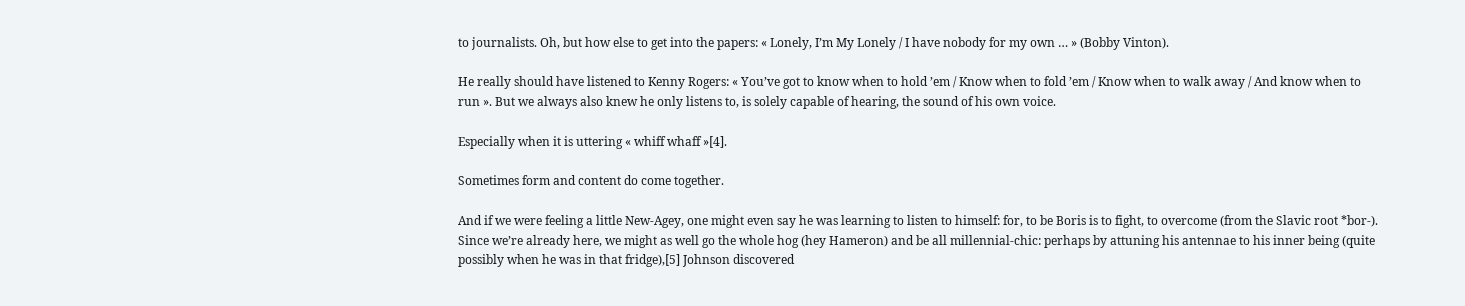to journalists. Oh, but how else to get into the papers: « Lonely, I’m My Lonely / I have nobody for my own … » (Bobby Vinton).

He really should have listened to Kenny Rogers: « You’ve got to know when to hold ’em / Know when to fold ’em / Know when to walk away / And know when to run ». But we always also knew he only listens to, is solely capable of hearing, the sound of his own voice.

Especially when it is uttering « whiff whaff »[4].

Sometimes form and content do come together.

And if we were feeling a little New-Agey, one might even say he was learning to listen to himself: for, to be Boris is to fight, to overcome (from the Slavic root *bor-). Since we’re already here, we might as well go the whole hog (hey Hameron) and be all millennial-chic: perhaps by attuning his antennae to his inner being (quite possibly when he was in that fridge),[5] Johnson discovered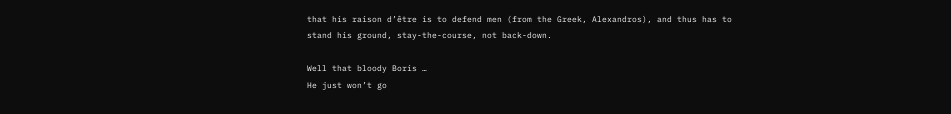that his raison d’être is to defend men (from the Greek, Alexandros), and thus has to stand his ground, stay-the-course, not back-down.

Well that bloody Boris …
He just won’t go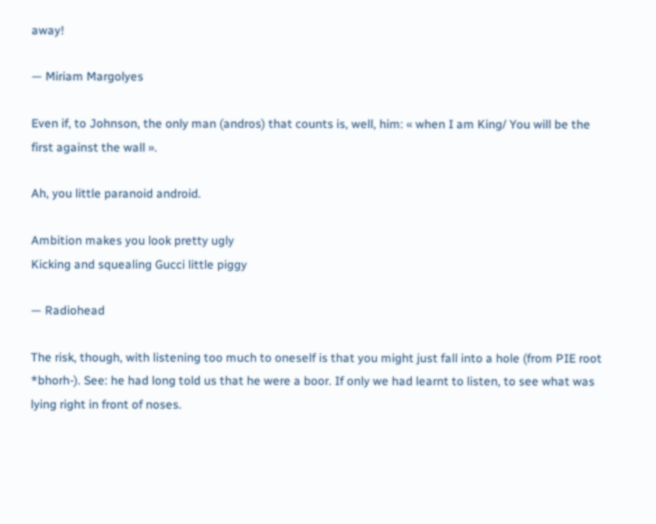away!

— Miriam Margolyes

Even if, to Johnson, the only man (andros) that counts is, well, him: « when I am King/ You will be the first against the wall ».

Ah, you little paranoid android.

Ambition makes you look pretty ugly
Kicking and squealing Gucci little piggy

— Radiohead

The risk, though, with listening too much to oneself is that you might just fall into a hole (from PIE root *bhorh-). See: he had long told us that he were a boor. If only we had learnt to listen, to see what was lying right in front of noses.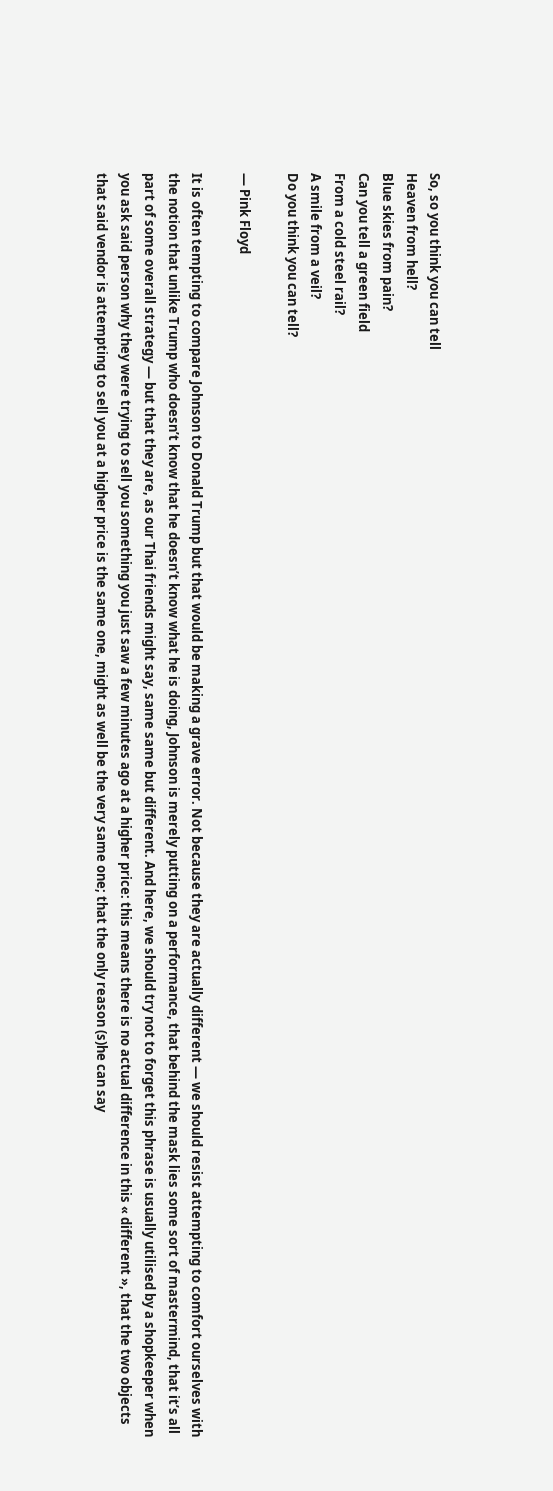So, so you think you can tell
Heaven from hell?
Blue skies from pain?
Can you tell a green field
From a cold steel rail?
A smile from a veil?
Do you think you can tell?

— Pink Floyd

It is often tempting to compare Johnson to Donald Trump but that would be making a grave error. Not because they are actually different — we should resist attempting to comfort ourselves with the notion that unlike Trump who doesn’t know that he doesn’t know what he is doing, Johnson is merely putting on a performance, that behind the mask lies some sort of mastermind, that it’s all part of some overall strategy — but that they are, as our Thai friends might say, same same but different. And here, we should try not to forget this phrase is usually utilised by a shopkeeper when you ask said person why they were trying to sell you something you just saw a few minutes ago at a higher price: this means there is no actual difference in this « different », that the two objects that said vendor is attempting to sell you at a higher price is the same one, might as well be the very same one; that the only reason (s)he can say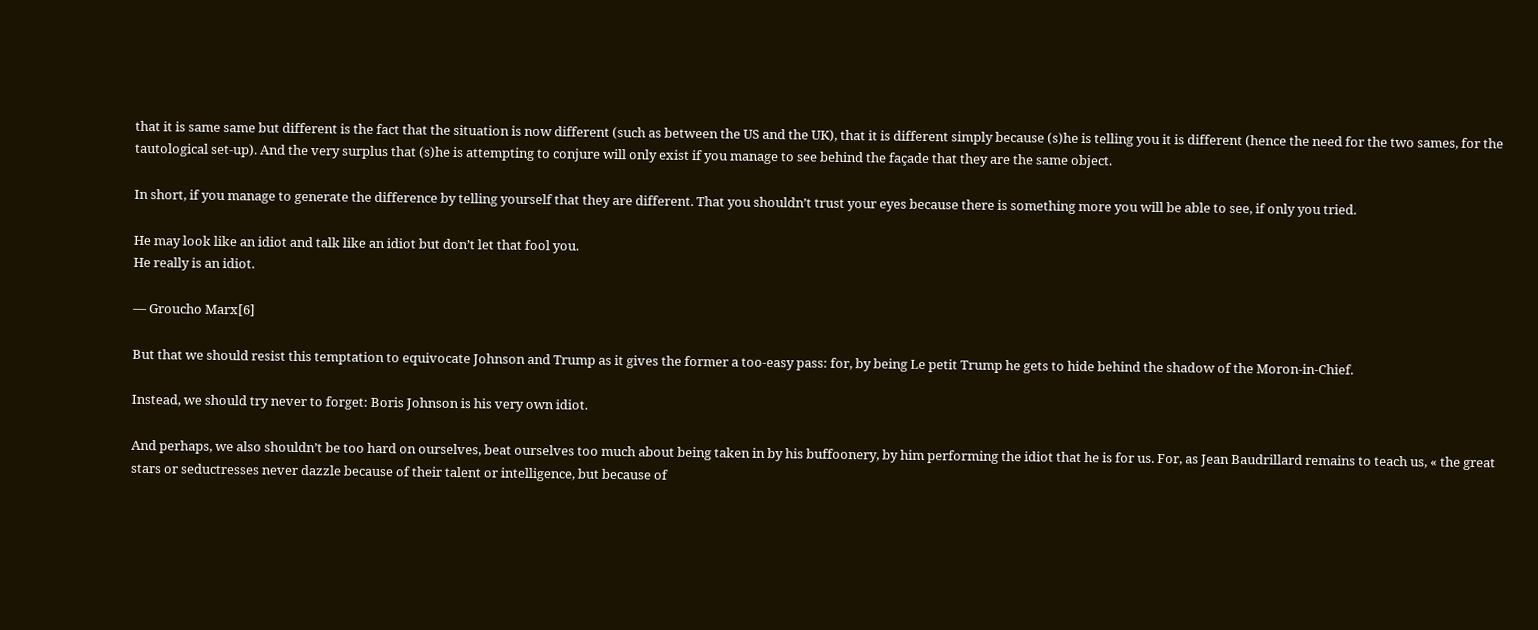that it is same same but different is the fact that the situation is now different (such as between the US and the UK), that it is different simply because (s)he is telling you it is different (hence the need for the two sames, for the tautological set-up). And the very surplus that (s)he is attempting to conjure will only exist if you manage to see behind the façade that they are the same object.

In short, if you manage to generate the difference by telling yourself that they are different. That you shouldn’t trust your eyes because there is something more you will be able to see, if only you tried.

He may look like an idiot and talk like an idiot but don’t let that fool you.
He really is an idiot.

— Groucho Marx[6]

But that we should resist this temptation to equivocate Johnson and Trump as it gives the former a too-easy pass: for, by being Le petit Trump he gets to hide behind the shadow of the Moron-in-Chief.

Instead, we should try never to forget: Boris Johnson is his very own idiot.

And perhaps, we also shouldn’t be too hard on ourselves, beat ourselves too much about being taken in by his buffoonery, by him performing the idiot that he is for us. For, as Jean Baudrillard remains to teach us, « the great stars or seductresses never dazzle because of their talent or intelligence, but because of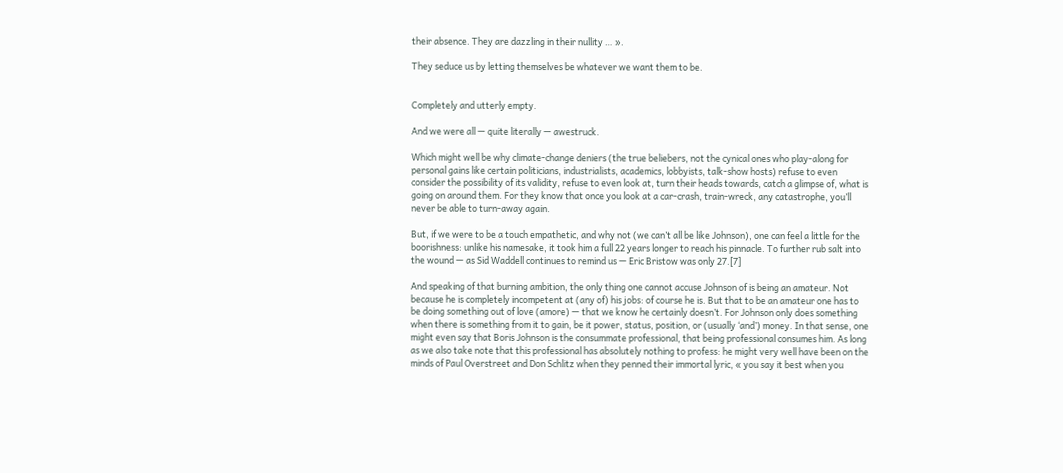their absence. They are dazzling in their nullity … ».

They seduce us by letting themselves be whatever we want them to be.


Completely and utterly empty.

And we were all — quite literally — awestruck.

Which might well be why climate-change deniers (the true beliebers, not the cynical ones who play-along for personal gains like certain politicians, industrialists, academics, lobbyists, talk-show hosts) refuse to even consider the possibility of its validity, refuse to even look at, turn their heads towards, catch a glimpse of, what is going on around them. For they know that once you look at a car-crash, train-wreck, any catastrophe, you’ll never be able to turn-away again.

But, if we were to be a touch empathetic, and why not (we can’t all be like Johnson), one can feel a little for the boorishness: unlike his namesake, it took him a full 22 years longer to reach his pinnacle. To further rub salt into the wound — as Sid Waddell continues to remind us — Eric Bristow was only 27.[7]

And speaking of that burning ambition, the only thing one cannot accuse Johnson of is being an amateur. Not because he is completely incompetent at (any of) his jobs: of course he is. But that to be an amateur one has to be doing something out of love (amore) — that we know he certainly doesn’t. For Johnson only does something when there is something from it to gain, be it power, status, position, or (usually ‘and’) money. In that sense, one might even say that Boris Johnson is the consummate professional, that being professional consumes him. As long as we also take note that this professional has absolutely nothing to profess: he might very well have been on the minds of Paul Overstreet and Don Schlitz when they penned their immortal lyric, « you say it best when you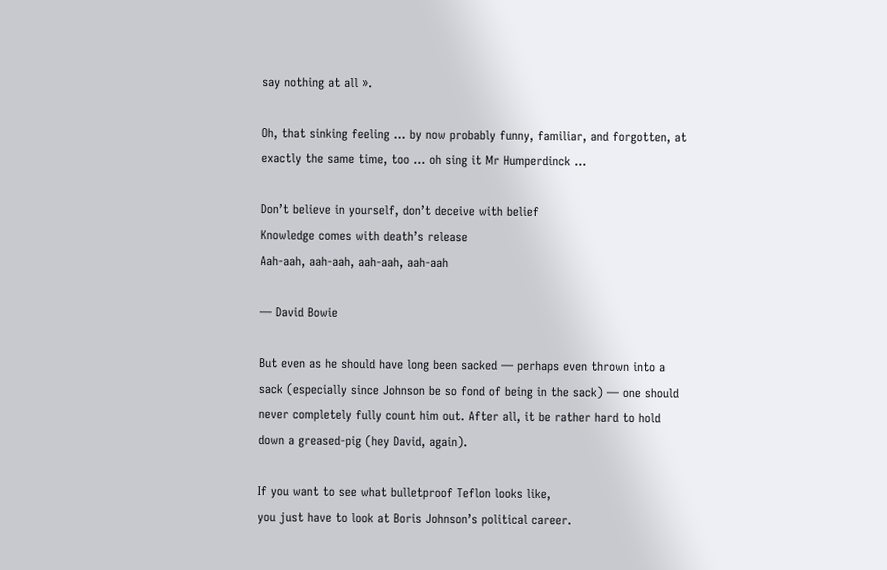say nothing at all ».

Oh, that sinking feeling … by now probably funny, familiar, and forgotten, at exactly the same time, too … oh sing it Mr Humperdinck …

Don’t believe in yourself, don’t deceive with belief
Knowledge comes with death’s release
Aah-aah, aah-aah, aah-aah, aah-aah

— David Bowie

But even as he should have long been sacked — perhaps even thrown into a sack (especially since Johnson be so fond of being in the sack) — one should never completely fully count him out. After all, it be rather hard to hold down a greased-pig (hey David, again).

If you want to see what bulletproof Teflon looks like,
you just have to look at Boris Johnson’s political career.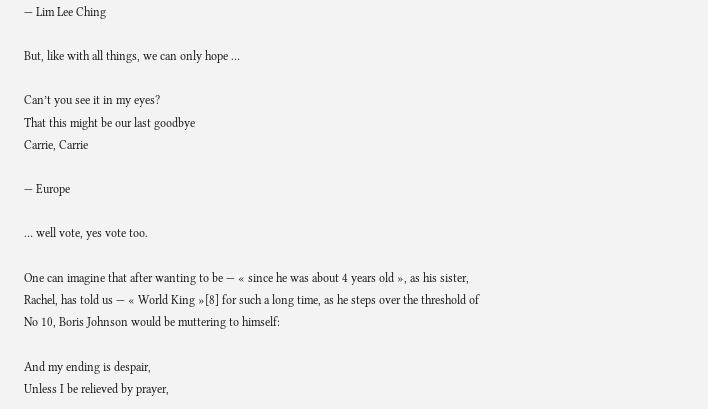— Lim Lee Ching

But, like with all things, we can only hope …

Can’t you see it in my eyes?
That this might be our last goodbye
Carrie, Carrie

— Europe

… well vote, yes vote too.

One can imagine that after wanting to be — « since he was about 4 years old », as his sister, Rachel, has told us — « World King »[8] for such a long time, as he steps over the threshold of No 10, Boris Johnson would be muttering to himself:

And my ending is despair,
Unless I be relieved by prayer,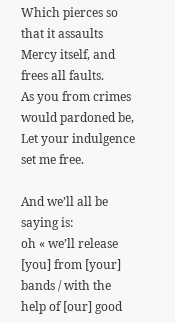Which pierces so that it assaults
Mercy itself, and frees all faults.
As you from crimes would pardoned be,
Let your indulgence set me free.

And we’ll all be saying is:
oh « we’ll release [you] from [your] bands / with the help of [our] good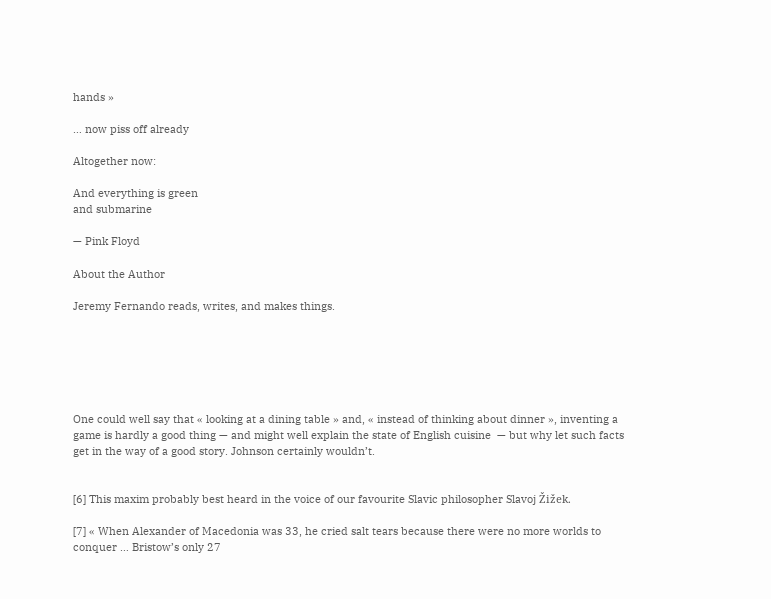hands »

… now piss off already

Altogether now:

And everything is green
and submarine

— Pink Floyd

About the Author

Jeremy Fernando reads, writes, and makes things.






One could well say that « looking at a dining table » and, « instead of thinking about dinner », inventing a game is hardly a good thing — and might well explain the state of English cuisine  — but why let such facts get in the way of a good story. Johnson certainly wouldn’t.


[6] This maxim probably best heard in the voice of our favourite Slavic philosopher Slavoj Žižek.

[7] « When Alexander of Macedonia was 33, he cried salt tears because there were no more worlds to conquer … Bristow’s only 27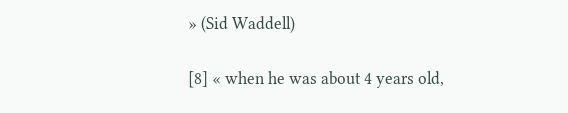» (Sid Waddell)

[8] « when he was about 4 years old,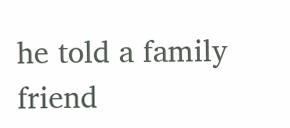he told a family friend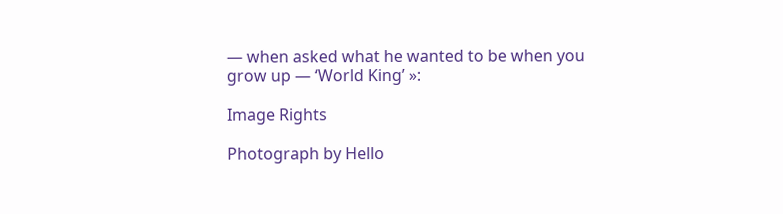— when asked what he wanted to be when you grow up — ‘World King’ »:

Image Rights

Photograph by Hello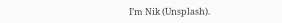I’m Nik (Unsplash).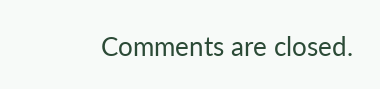Comments are closed.